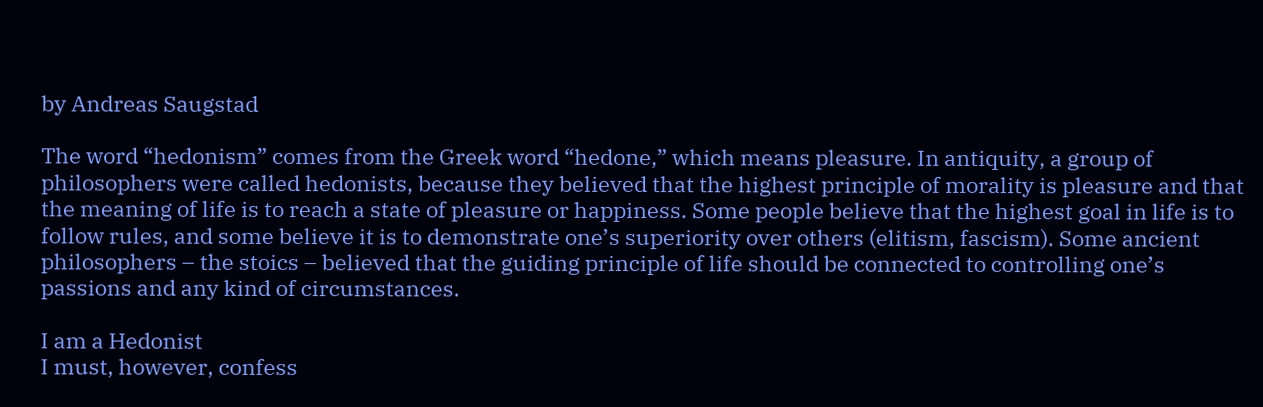by Andreas Saugstad

The word “hedonism” comes from the Greek word “hedone,” which means pleasure. In antiquity, a group of philosophers were called hedonists, because they believed that the highest principle of morality is pleasure and that the meaning of life is to reach a state of pleasure or happiness. Some people believe that the highest goal in life is to follow rules, and some believe it is to demonstrate one’s superiority over others (elitism, fascism). Some ancient philosophers – the stoics – believed that the guiding principle of life should be connected to controlling one’s passions and any kind of circumstances.

I am a Hedonist
I must, however, confess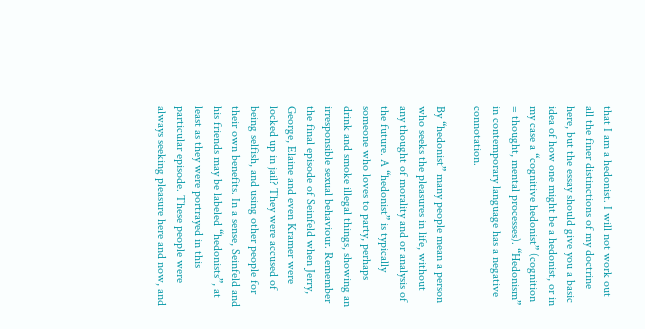that I am a hedonist. I will not work out all the finer distinctions of my doctrine here, but the essay should give you a basic idea of how one might be a hedonist, or in my case a “cognitive hedonist” (cognition = thought, mental processes). “Hedonism” in contemporary language has a negative connotation.

By “hedonist” many people mean a person who seeks the pleasures in life, without any thought of morality and or analysis of the future. A “hedonist” is typically someone who loves to party, perhaps drink and smoke illegal things, showing an irresponsible sexual behaviour. Remember the final episode of Seinfeld when Jerry, George, Elaine and even Kramer were locked up in jail? They were accused of being selfish, and using other people for their own benefits. In a sense, Seinfeld and his friends may be labeled “hedonists”, at least as they were portrayed in this particular episode. These people were always seeking pleasure here and now, and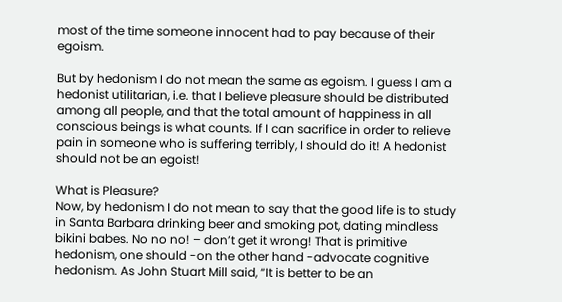most of the time someone innocent had to pay because of their egoism.

But by hedonism I do not mean the same as egoism. I guess I am a hedonist utilitarian, i.e. that I believe pleasure should be distributed among all people, and that the total amount of happiness in all conscious beings is what counts. If I can sacrifice in order to relieve pain in someone who is suffering terribly, I should do it! A hedonist should not be an egoist!

What is Pleasure?
Now, by hedonism I do not mean to say that the good life is to study in Santa Barbara drinking beer and smoking pot, dating mindless bikini babes. No no no! – don’t get it wrong! That is primitive hedonism, one should -on the other hand -advocate cognitive hedonism. As John Stuart Mill said, “It is better to be an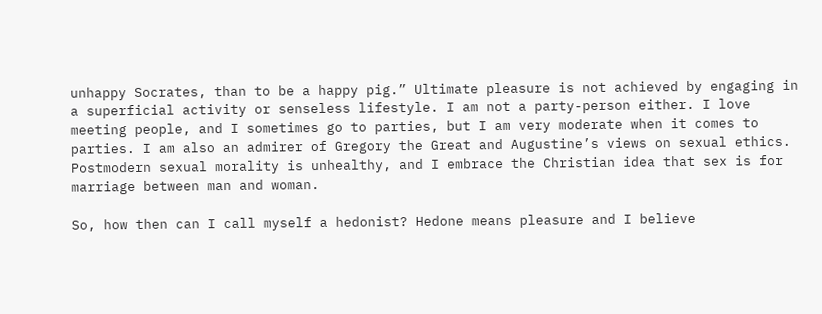unhappy Socrates, than to be a happy pig.” Ultimate pleasure is not achieved by engaging in a superficial activity or senseless lifestyle. I am not a party-person either. I love meeting people, and I sometimes go to parties, but I am very moderate when it comes to parties. I am also an admirer of Gregory the Great and Augustine’s views on sexual ethics. Postmodern sexual morality is unhealthy, and I embrace the Christian idea that sex is for marriage between man and woman.

So, how then can I call myself a hedonist? Hedone means pleasure and I believe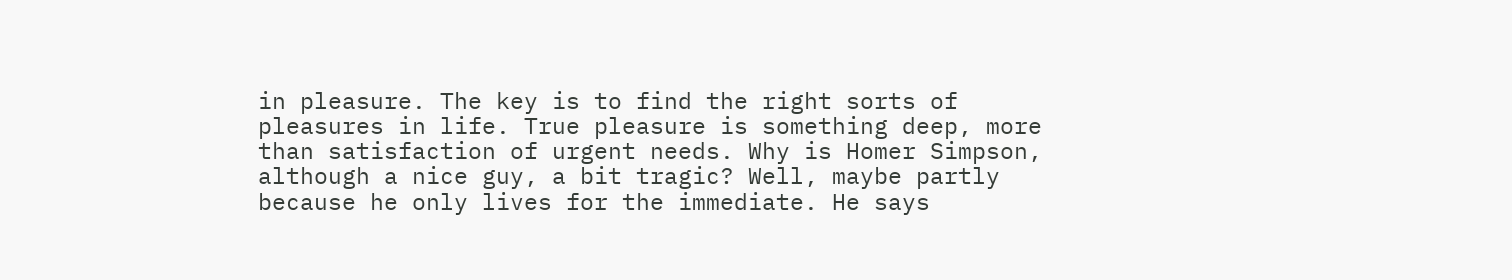in pleasure. The key is to find the right sorts of pleasures in life. True pleasure is something deep, more than satisfaction of urgent needs. Why is Homer Simpson, although a nice guy, a bit tragic? Well, maybe partly because he only lives for the immediate. He says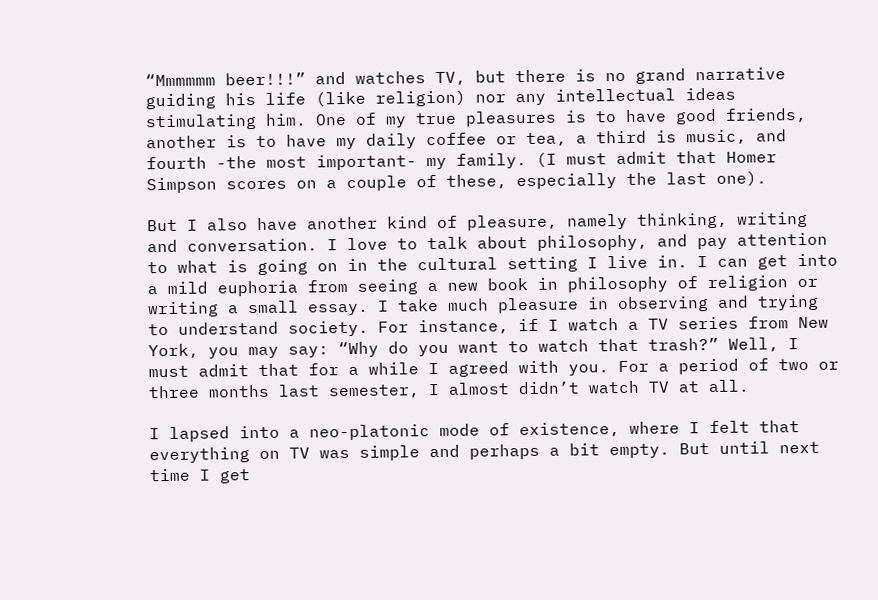“Mmmmmm beer!!!” and watches TV, but there is no grand narrative guiding his life (like religion) nor any intellectual ideas stimulating him. One of my true pleasures is to have good friends, another is to have my daily coffee or tea, a third is music, and fourth -the most important- my family. (I must admit that Homer Simpson scores on a couple of these, especially the last one).

But I also have another kind of pleasure, namely thinking, writing and conversation. I love to talk about philosophy, and pay attention to what is going on in the cultural setting I live in. I can get into a mild euphoria from seeing a new book in philosophy of religion or writing a small essay. I take much pleasure in observing and trying to understand society. For instance, if I watch a TV series from New York, you may say: “Why do you want to watch that trash?” Well, I must admit that for a while I agreed with you. For a period of two or three months last semester, I almost didn’t watch TV at all.

I lapsed into a neo-platonic mode of existence, where I felt that everything on TV was simple and perhaps a bit empty. But until next time I get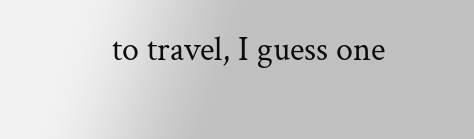to travel, I guess one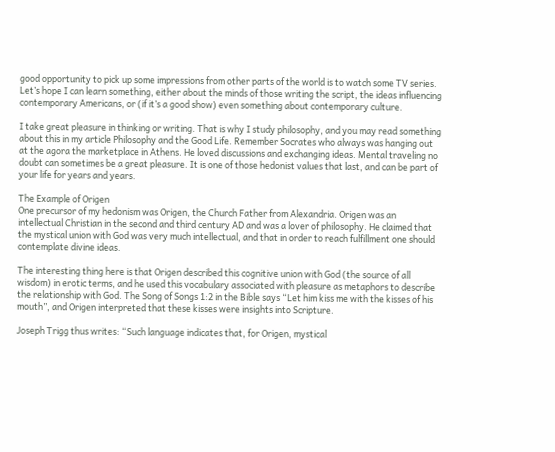good opportunity to pick up some impressions from other parts of the world is to watch some TV series. Let’s hope I can learn something, either about the minds of those writing the script, the ideas influencing contemporary Americans, or (if it’s a good show) even something about contemporary culture.

I take great pleasure in thinking or writing. That is why I study philosophy, and you may read something about this in my article Philosophy and the Good Life. Remember Socrates who always was hanging out at the agora the marketplace in Athens. He loved discussions and exchanging ideas. Mental traveling no doubt can sometimes be a great pleasure. It is one of those hedonist values that last, and can be part of your life for years and years.

The Example of Origen
One precursor of my hedonism was Origen, the Church Father from Alexandria. Origen was an intellectual Christian in the second and third century AD and was a lover of philosophy. He claimed that the mystical union with God was very much intellectual, and that in order to reach fulfillment one should contemplate divine ideas.

The interesting thing here is that Origen described this cognitive union with God (the source of all wisdom) in erotic terms, and he used this vocabulary associated with pleasure as metaphors to describe the relationship with God. The Song of Songs 1:2 in the Bible says “Let him kiss me with the kisses of his mouth”, and Origen interpreted that these kisses were insights into Scripture.

Joseph Trigg thus writes: “Such language indicates that, for Origen, mystical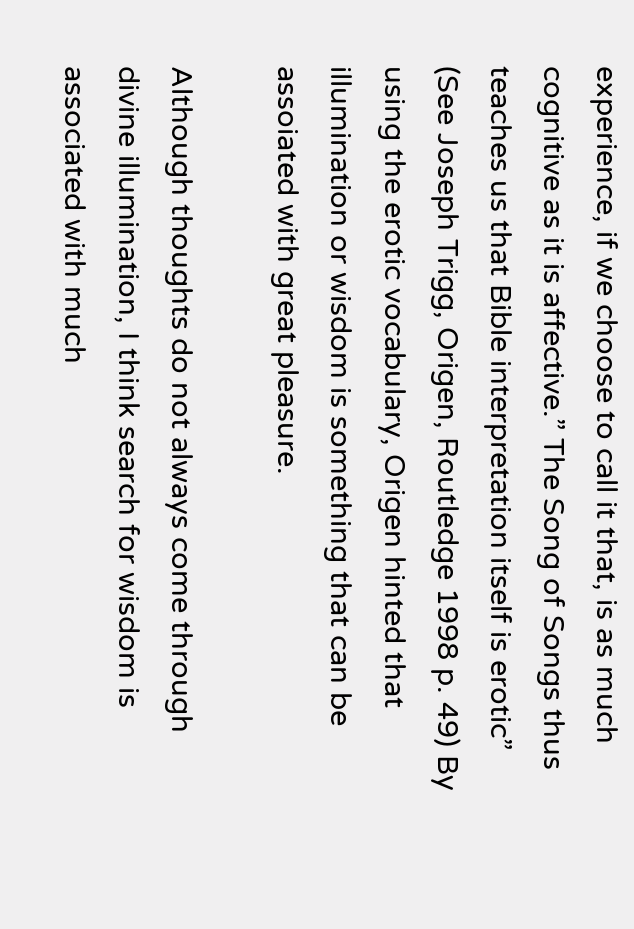experience, if we choose to call it that, is as much cognitive as it is affective.” The Song of Songs thus teaches us that Bible interpretation itself is erotic” (See Joseph Trigg, Origen, Routledge 1998 p. 49) By using the erotic vocabulary, Origen hinted that illumination or wisdom is something that can be assoiated with great pleasure.

Although thoughts do not always come through divine illumination, I think search for wisdom is associated with much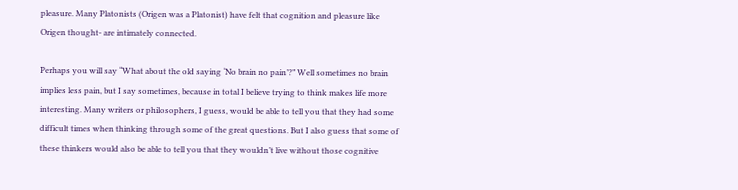pleasure. Many Platonists (Origen was a Platonist) have felt that cognition and pleasure like Origen thought- are intimately connected.

Perhaps you will say “What about the old saying ‘No brain no pain’?” Well sometimes no brain implies less pain, but I say sometimes, because in total I believe trying to think makes life more interesting. Many writers or philosophers, I guess, would be able to tell you that they had some difficult times when thinking through some of the great questions. But I also guess that some of these thinkers would also be able to tell you that they wouldn’t live without those cognitive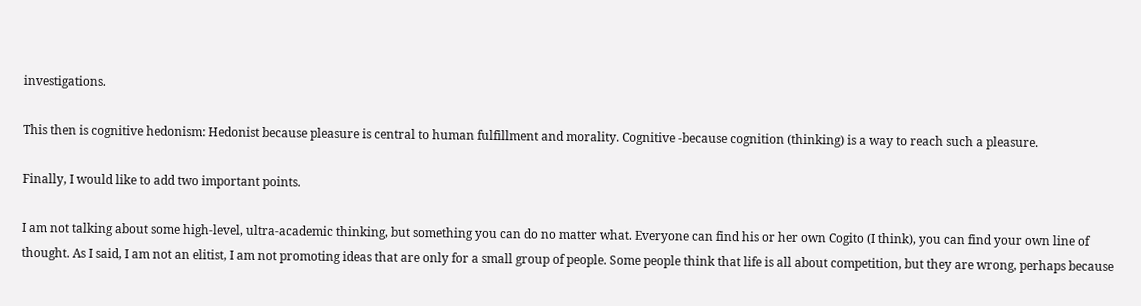investigations.

This then is cognitive hedonism: Hedonist because pleasure is central to human fulfillment and morality. Cognitive -because cognition (thinking) is a way to reach such a pleasure.

Finally, I would like to add two important points.

I am not talking about some high-level, ultra-academic thinking, but something you can do no matter what. Everyone can find his or her own Cogito (I think), you can find your own line of thought. As I said, I am not an elitist, I am not promoting ideas that are only for a small group of people. Some people think that life is all about competition, but they are wrong, perhaps because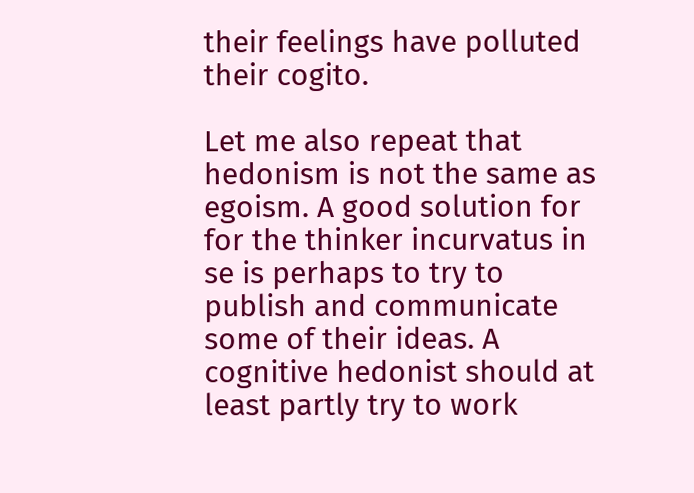their feelings have polluted their cogito.

Let me also repeat that hedonism is not the same as egoism. A good solution for for the thinker incurvatus in se is perhaps to try to publish and communicate some of their ideas. A cognitive hedonist should at least partly try to work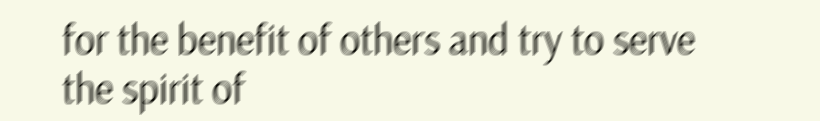for the benefit of others and try to serve the spirit of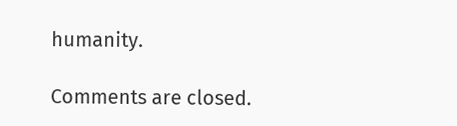humanity.

Comments are closed.